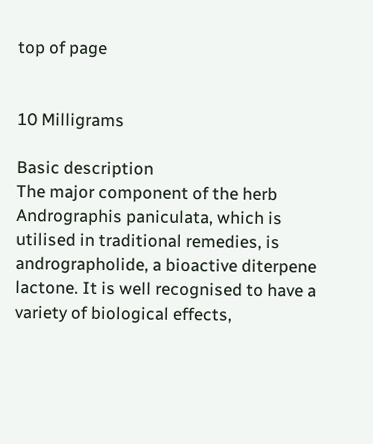top of page


10 Milligrams

Basic description
The major component of the herb Andrographis paniculata, which is utilised in traditional remedies, is andrographolide, a bioactive diterpene lactone. It is well recognised to have a variety of biological effects,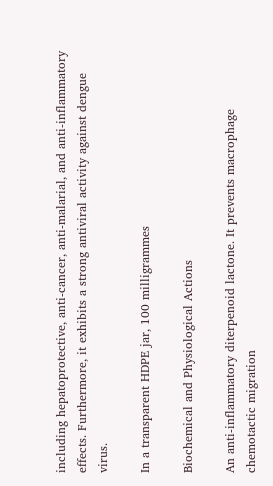including hepatoprotective, anti-cancer, anti-malarial, and anti-inflammatory effects. Furthermore, it exhibits a strong antiviral activity against dengue virus.

In a transparent HDPE jar, 100 milligrammes

Biochemical and Physiological Actions

An anti-inflammatory diterpenoid lactone. It prevents macrophage chemotactic migration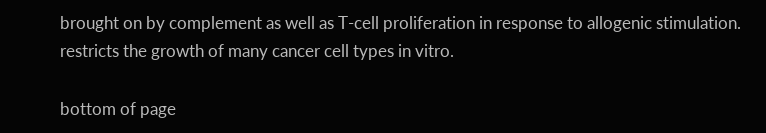brought on by complement as well as T-cell proliferation in response to allogenic stimulation. restricts the growth of many cancer cell types in vitro.

bottom of page